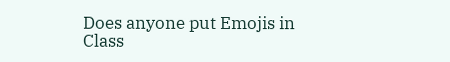Does anyone put Emojis in Class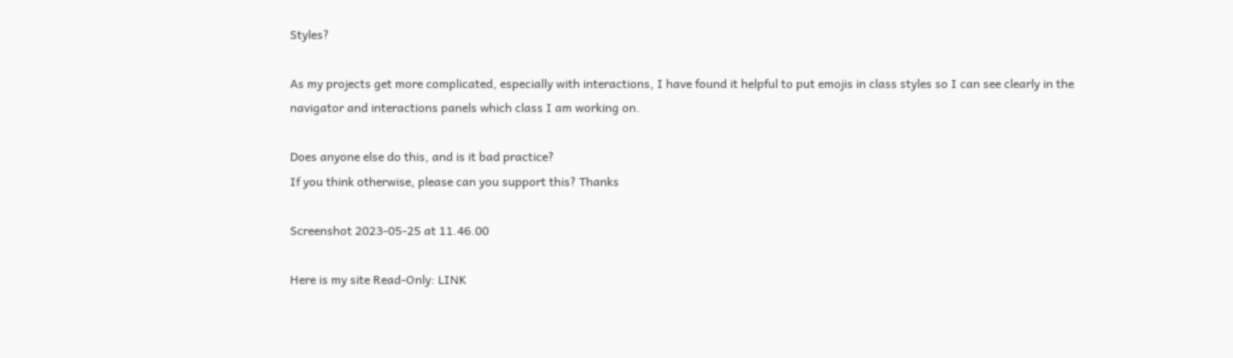Styles?

As my projects get more complicated, especially with interactions, I have found it helpful to put emojis in class styles so I can see clearly in the navigator and interactions panels which class I am working on.

Does anyone else do this, and is it bad practice?
If you think otherwise, please can you support this? Thanks

Screenshot 2023-05-25 at 11.46.00

Here is my site Read-Only: LINK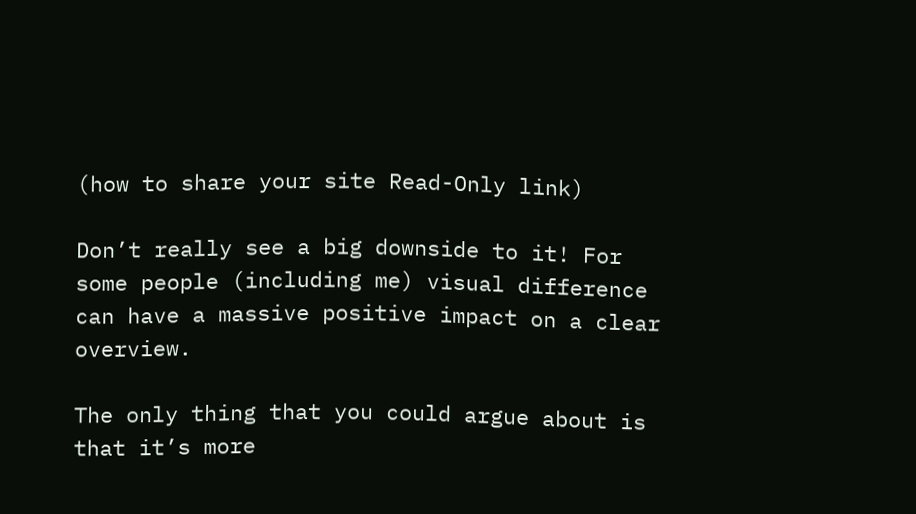(how to share your site Read-Only link)

Don’t really see a big downside to it! For some people (including me) visual difference can have a massive positive impact on a clear overview.

The only thing that you could argue about is that it’s more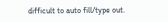difficult to auto fill/type out.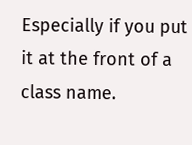Especially if you put it at the front of a class name.